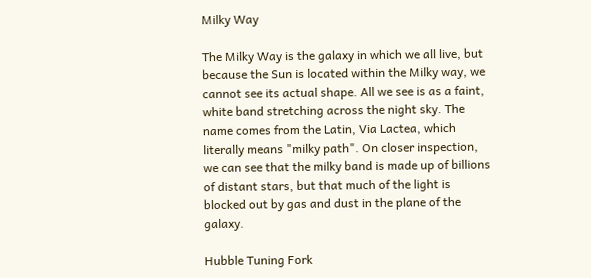Milky Way

The Milky Way is the galaxy in which we all live, but because the Sun is located within the Milky way, we cannot see its actual shape. All we see is as a faint, white band stretching across the night sky. The name comes from the Latin, Via Lactea, which literally means "milky path". On closer inspection, we can see that the milky band is made up of billions of distant stars, but that much of the light is blocked out by gas and dust in the plane of the galaxy.

Hubble Tuning Fork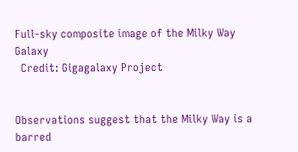Full-sky composite image of the Milky Way Galaxy
  Credit: Gigagalaxy Project


Observations suggest that the Milky Way is a barred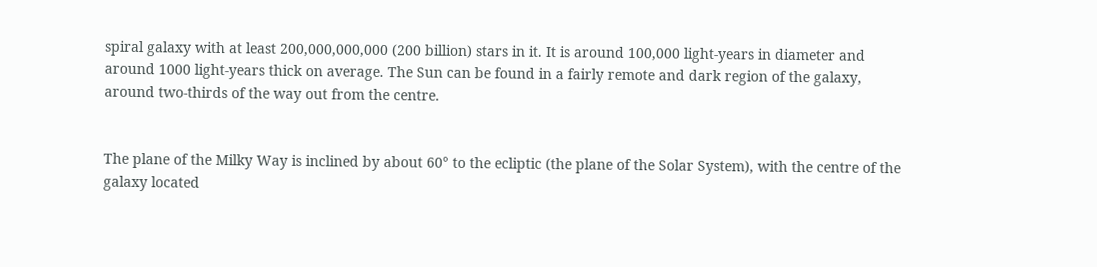spiral galaxy with at least 200,000,000,000 (200 billion) stars in it. It is around 100,000 light-years in diameter and around 1000 light-years thick on average. The Sun can be found in a fairly remote and dark region of the galaxy, around two-thirds of the way out from the centre.


The plane of the Milky Way is inclined by about 60° to the ecliptic (the plane of the Solar System), with the centre of the galaxy located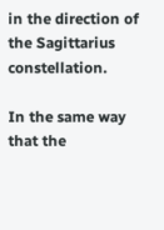in the direction of the Sagittarius constellation.

In the same way that the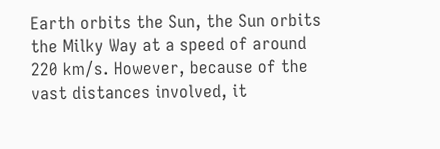Earth orbits the Sun, the Sun orbits the Milky Way at a speed of around 220 km/s. However, because of the vast distances involved, it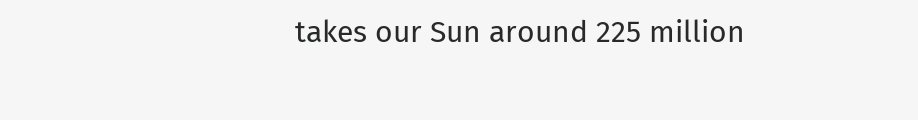takes our Sun around 225 million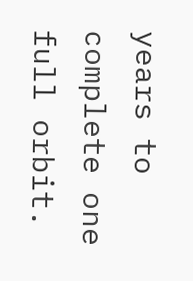years to complete one full orbit.